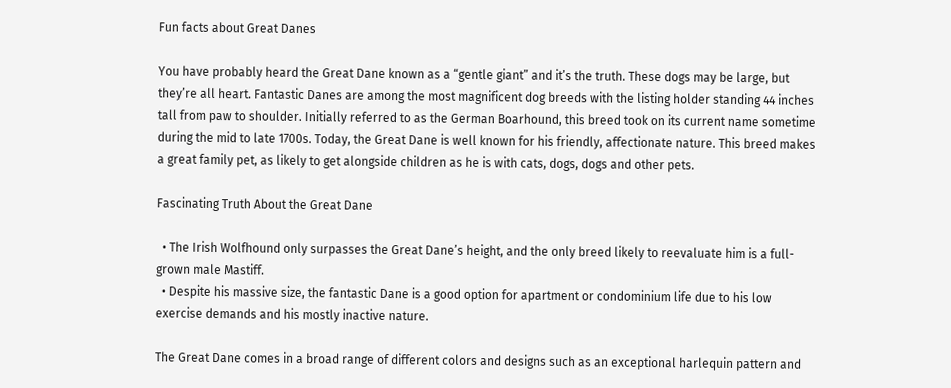Fun facts about Great Danes

You have probably heard the Great Dane known as a “gentle giant” and it’s the truth. These dogs may be large, but they’re all heart. Fantastic Danes are among the most magnificent dog breeds with the listing holder standing 44 inches tall from paw to shoulder. Initially referred to as the German Boarhound, this breed took on its current name sometime during the mid to late 1700s. Today, the Great Dane is well known for his friendly, affectionate nature. This breed makes a great family pet, as likely to get alongside children as he is with cats, dogs, dogs and other pets.

Fascinating Truth About the Great Dane

  • The Irish Wolfhound only surpasses the Great Dane’s height, and the only breed likely to reevaluate him is a full-grown male Mastiff.
  • Despite his massive size, the fantastic Dane is a good option for apartment or condominium life due to his low exercise demands and his mostly inactive nature.

The Great Dane comes in a broad range of different colors and designs such as an exceptional harlequin pattern and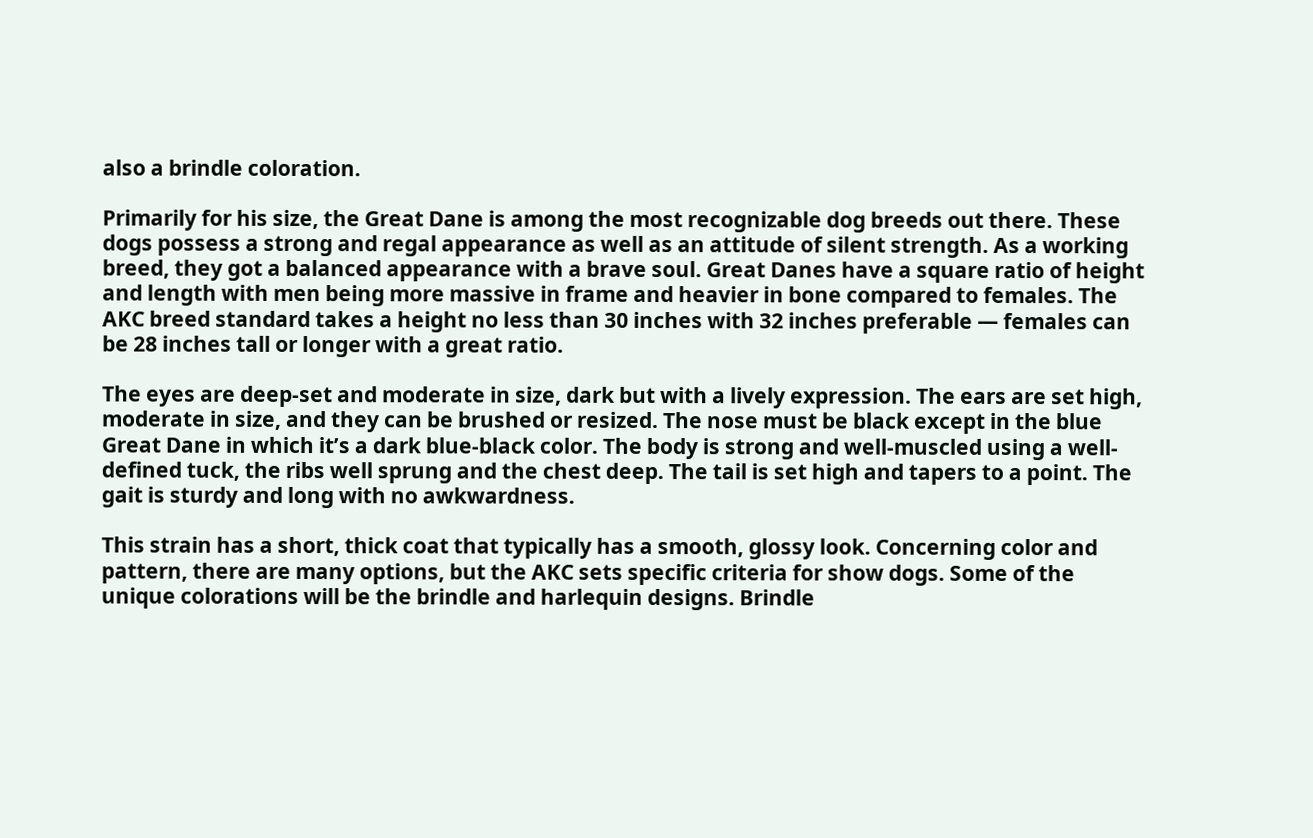also a brindle coloration.

Primarily for his size, the Great Dane is among the most recognizable dog breeds out there. These dogs possess a strong and regal appearance as well as an attitude of silent strength. As a working breed, they got a balanced appearance with a brave soul. Great Danes have a square ratio of height and length with men being more massive in frame and heavier in bone compared to females. The AKC breed standard takes a height no less than 30 inches with 32 inches preferable — females can be 28 inches tall or longer with a great ratio.

The eyes are deep-set and moderate in size, dark but with a lively expression. The ears are set high, moderate in size, and they can be brushed or resized. The nose must be black except in the blue Great Dane in which it’s a dark blue-black color. The body is strong and well-muscled using a well-defined tuck, the ribs well sprung and the chest deep. The tail is set high and tapers to a point. The gait is sturdy and long with no awkwardness.

This strain has a short, thick coat that typically has a smooth, glossy look. Concerning color and pattern, there are many options, but the AKC sets specific criteria for show dogs. Some of the unique colorations will be the brindle and harlequin designs. Brindle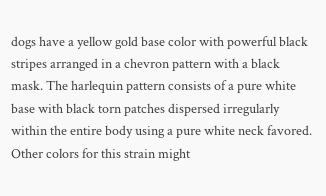dogs have a yellow gold base color with powerful black stripes arranged in a chevron pattern with a black mask. The harlequin pattern consists of a pure white base with black torn patches dispersed irregularly within the entire body using a pure white neck favored. Other colors for this strain might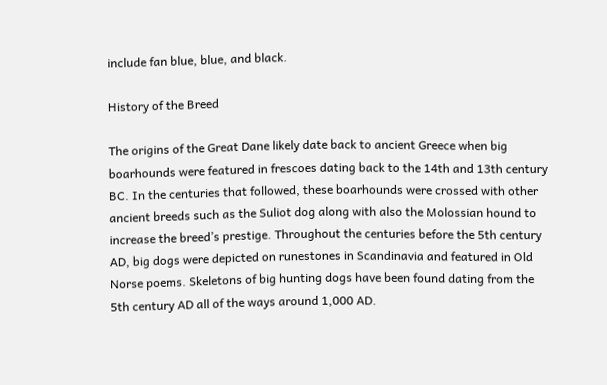include fan blue, blue, and black.

History of the Breed

The origins of the Great Dane likely date back to ancient Greece when big boarhounds were featured in frescoes dating back to the 14th and 13th century BC. In the centuries that followed, these boarhounds were crossed with other ancient breeds such as the Suliot dog along with also the Molossian hound to increase the breed’s prestige. Throughout the centuries before the 5th century AD, big dogs were depicted on runestones in Scandinavia and featured in Old Norse poems. Skeletons of big hunting dogs have been found dating from the 5th century AD all of the ways around 1,000 AD.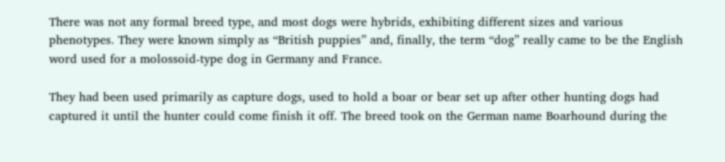There was not any formal breed type, and most dogs were hybrids, exhibiting different sizes and various phenotypes. They were known simply as “British puppies” and, finally, the term “dog” really came to be the English word used for a molossoid-type dog in Germany and France.

They had been used primarily as capture dogs, used to hold a boar or bear set up after other hunting dogs had captured it until the hunter could come finish it off. The breed took on the German name Boarhound during the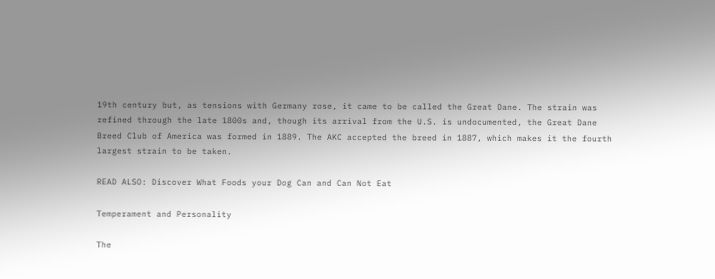19th century but, as tensions with Germany rose, it came to be called the Great Dane. The strain was refined through the late 1800s and, though its arrival from the U.S. is undocumented, the Great Dane Breed Club of America was formed in 1889. The AKC accepted the breed in 1887, which makes it the fourth largest strain to be taken.

READ ALSO: Discover What Foods your Dog Can and Can Not Eat

Temperament and Personality

The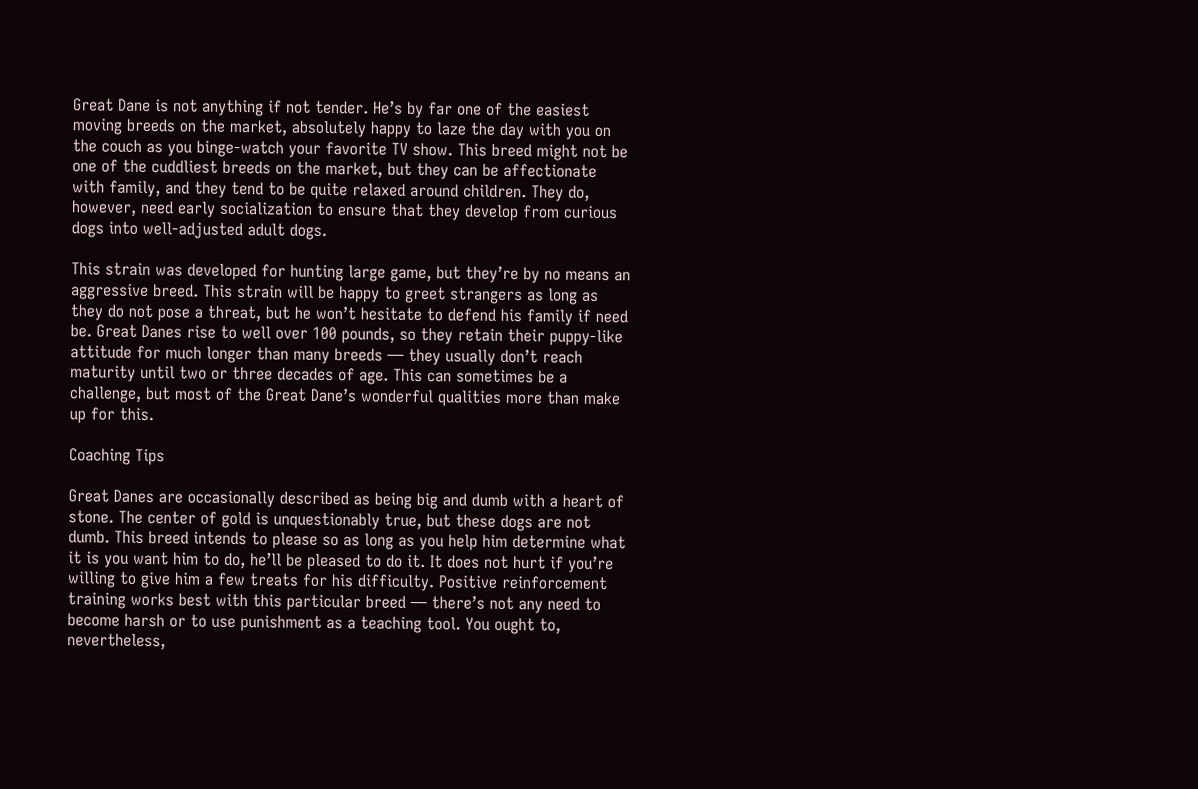Great Dane is not anything if not tender. He’s by far one of the easiest moving breeds on the market, absolutely happy to laze the day with you on the couch as you binge-watch your favorite TV show. This breed might not be one of the cuddliest breeds on the market, but they can be affectionate with family, and they tend to be quite relaxed around children. They do, however, need early socialization to ensure that they develop from curious dogs into well-adjusted adult dogs.

This strain was developed for hunting large game, but they’re by no means an aggressive breed. This strain will be happy to greet strangers as long as they do not pose a threat, but he won’t hesitate to defend his family if need be. Great Danes rise to well over 100 pounds, so they retain their puppy-like attitude for much longer than many breeds — they usually don’t reach maturity until two or three decades of age. This can sometimes be a challenge, but most of the Great Dane’s wonderful qualities more than make up for this.

Coaching Tips

Great Danes are occasionally described as being big and dumb with a heart of stone. The center of gold is unquestionably true, but these dogs are not dumb. This breed intends to please so as long as you help him determine what it is you want him to do, he’ll be pleased to do it. It does not hurt if you’re willing to give him a few treats for his difficulty. Positive reinforcement training works best with this particular breed — there’s not any need to become harsh or to use punishment as a teaching tool. You ought to, nevertheless,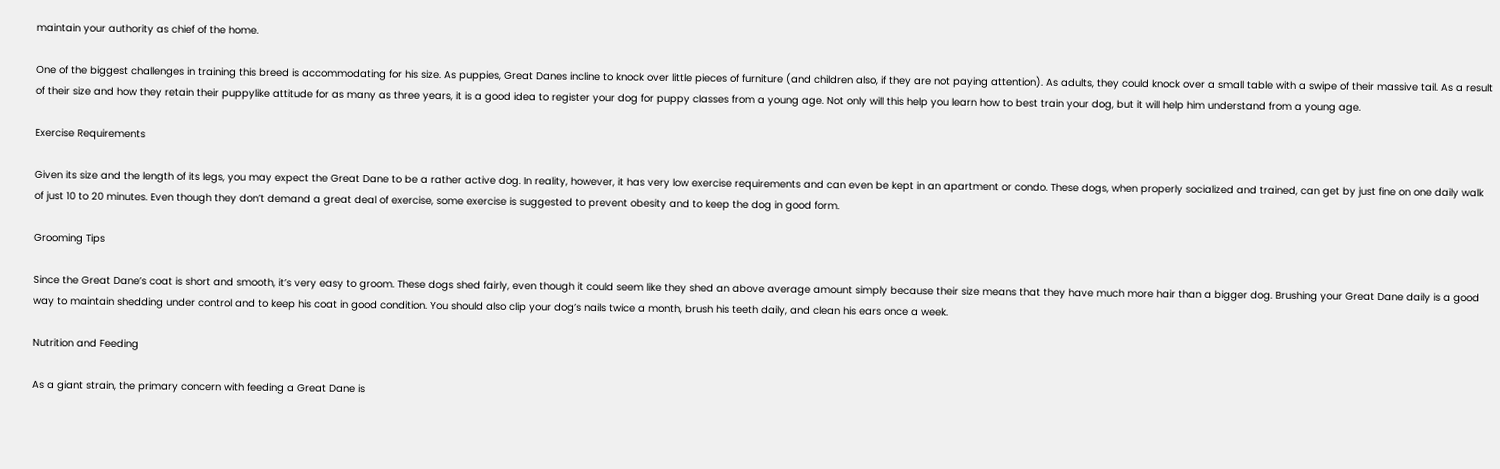maintain your authority as chief of the home.

One of the biggest challenges in training this breed is accommodating for his size. As puppies, Great Danes incline to knock over little pieces of furniture (and children also, if they are not paying attention). As adults, they could knock over a small table with a swipe of their massive tail. As a result of their size and how they retain their puppylike attitude for as many as three years, it is a good idea to register your dog for puppy classes from a young age. Not only will this help you learn how to best train your dog, but it will help him understand from a young age.

Exercise Requirements

Given its size and the length of its legs, you may expect the Great Dane to be a rather active dog. In reality, however, it has very low exercise requirements and can even be kept in an apartment or condo. These dogs, when properly socialized and trained, can get by just fine on one daily walk of just 10 to 20 minutes. Even though they don’t demand a great deal of exercise, some exercise is suggested to prevent obesity and to keep the dog in good form.

Grooming Tips

Since the Great Dane’s coat is short and smooth, it’s very easy to groom. These dogs shed fairly, even though it could seem like they shed an above average amount simply because their size means that they have much more hair than a bigger dog. Brushing your Great Dane daily is a good way to maintain shedding under control and to keep his coat in good condition. You should also clip your dog’s nails twice a month, brush his teeth daily, and clean his ears once a week.

Nutrition and Feeding

As a giant strain, the primary concern with feeding a Great Dane is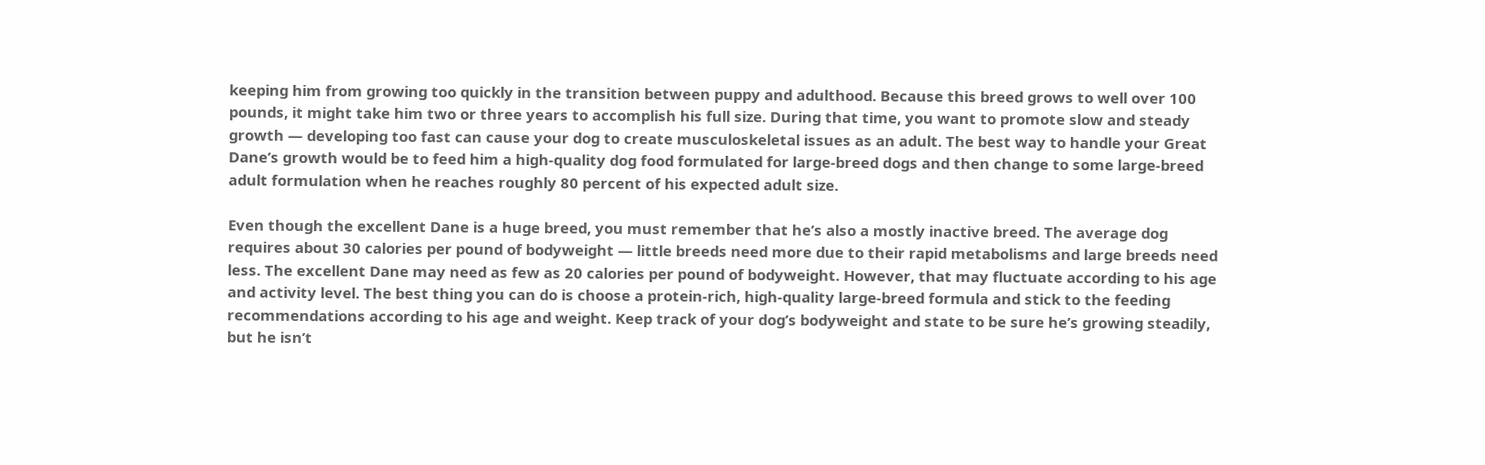keeping him from growing too quickly in the transition between puppy and adulthood. Because this breed grows to well over 100 pounds, it might take him two or three years to accomplish his full size. During that time, you want to promote slow and steady growth — developing too fast can cause your dog to create musculoskeletal issues as an adult. The best way to handle your Great Dane’s growth would be to feed him a high-quality dog food formulated for large-breed dogs and then change to some large-breed adult formulation when he reaches roughly 80 percent of his expected adult size.

Even though the excellent Dane is a huge breed, you must remember that he’s also a mostly inactive breed. The average dog requires about 30 calories per pound of bodyweight — little breeds need more due to their rapid metabolisms and large breeds need less. The excellent Dane may need as few as 20 calories per pound of bodyweight. However, that may fluctuate according to his age and activity level. The best thing you can do is choose a protein-rich, high-quality large-breed formula and stick to the feeding recommendations according to his age and weight. Keep track of your dog’s bodyweight and state to be sure he’s growing steadily, but he isn’t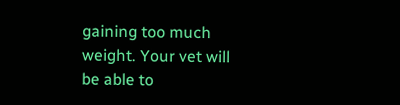gaining too much weight. Your vet will be able to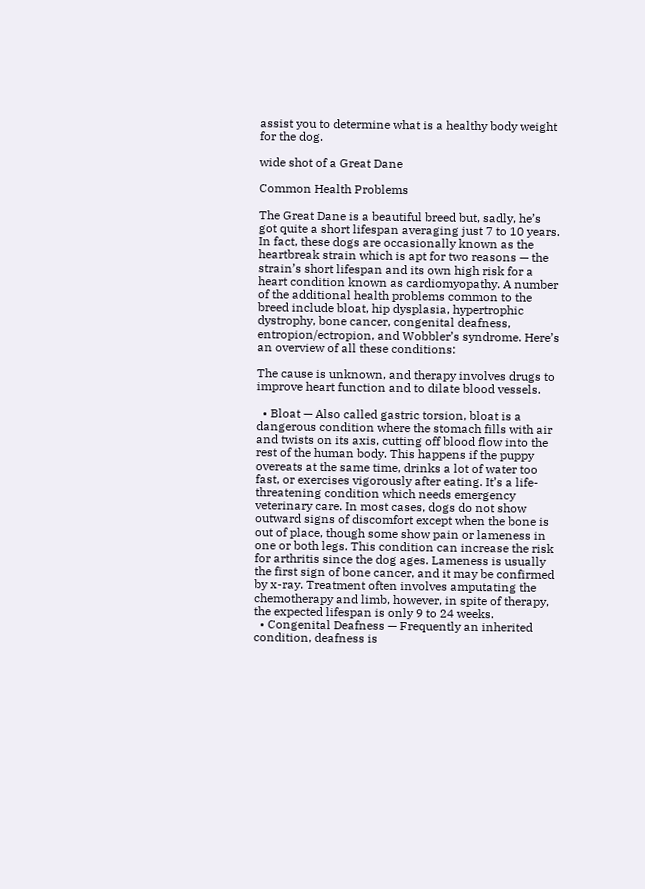assist you to determine what is a healthy body weight for the dog.

wide shot of a Great Dane

Common Health Problems

The Great Dane is a beautiful breed but, sadly, he’s got quite a short lifespan averaging just 7 to 10 years. In fact, these dogs are occasionally known as the heartbreak strain which is apt for two reasons — the strain’s short lifespan and its own high risk for a heart condition known as cardiomyopathy. A number of the additional health problems common to the breed include bloat, hip dysplasia, hypertrophic dystrophy, bone cancer, congenital deafness, entropion/ectropion, and Wobbler’s syndrome. Here’s an overview of all these conditions:

The cause is unknown, and therapy involves drugs to improve heart function and to dilate blood vessels.

  • Bloat — Also called gastric torsion, bloat is a dangerous condition where the stomach fills with air and twists on its axis, cutting off blood flow into the rest of the human body. This happens if the puppy overeats at the same time, drinks a lot of water too fast, or exercises vigorously after eating. It’s a life-threatening condition which needs emergency veterinary care. In most cases, dogs do not show outward signs of discomfort except when the bone is out of place, though some show pain or lameness in one or both legs. This condition can increase the risk for arthritis since the dog ages. Lameness is usually the first sign of bone cancer, and it may be confirmed by x-ray. Treatment often involves amputating the chemotherapy and limb, however, in spite of therapy, the expected lifespan is only 9 to 24 weeks.
  • Congenital Deafness — Frequently an inherited condition, deafness is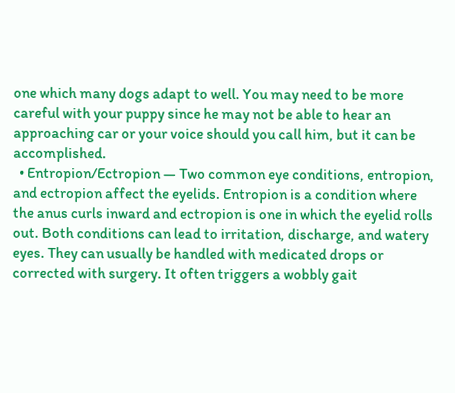one which many dogs adapt to well. You may need to be more careful with your puppy since he may not be able to hear an approaching car or your voice should you call him, but it can be accomplished.
  • Entropion/Ectropion — Two common eye conditions, entropion, and ectropion affect the eyelids. Entropion is a condition where the anus curls inward and ectropion is one in which the eyelid rolls out. Both conditions can lead to irritation, discharge, and watery eyes. They can usually be handled with medicated drops or corrected with surgery. It often triggers a wobbly gait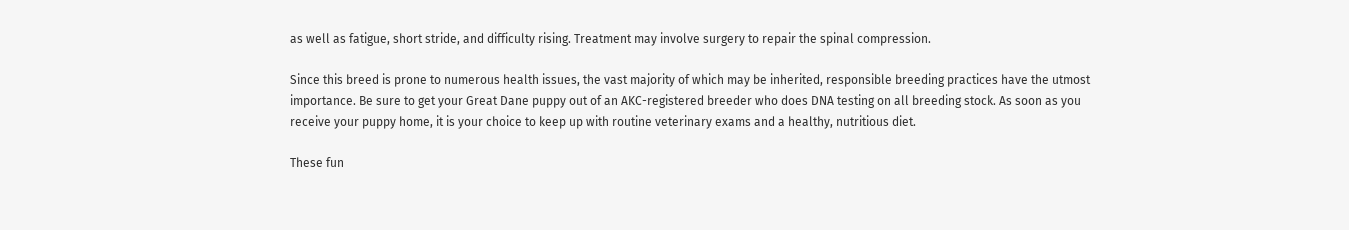as well as fatigue, short stride, and difficulty rising. Treatment may involve surgery to repair the spinal compression.

Since this breed is prone to numerous health issues, the vast majority of which may be inherited, responsible breeding practices have the utmost importance. Be sure to get your Great Dane puppy out of an AKC-registered breeder who does DNA testing on all breeding stock. As soon as you receive your puppy home, it is your choice to keep up with routine veterinary exams and a healthy, nutritious diet.

These fun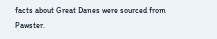facts about Great Danes were sourced from Pawster.